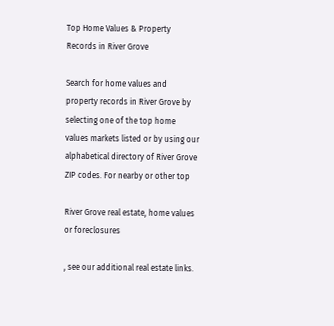Top Home Values & Property Records in River Grove

Search for home values and property records in River Grove by selecting one of the top home values markets listed or by using our alphabetical directory of River Grove ZIP codes. For nearby or other top

River Grove real estate, home values or foreclosures

, see our additional real estate links.